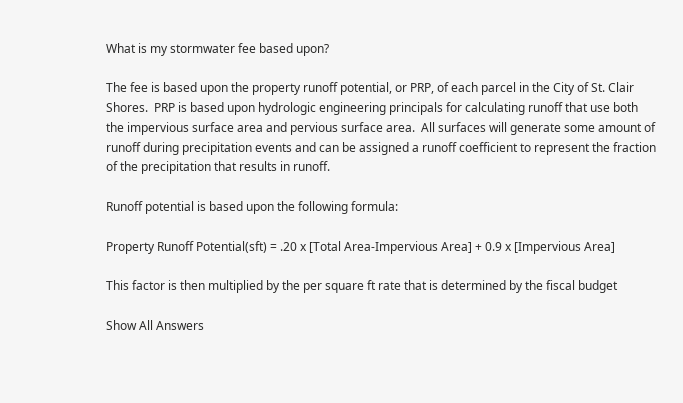What is my stormwater fee based upon?

The fee is based upon the property runoff potential, or PRP, of each parcel in the City of St. Clair Shores.  PRP is based upon hydrologic engineering principals for calculating runoff that use both the impervious surface area and pervious surface area.  All surfaces will generate some amount of runoff during precipitation events and can be assigned a runoff coefficient to represent the fraction of the precipitation that results in runoff.

Runoff potential is based upon the following formula:

Property Runoff Potential(sft) = .20 x [Total Area-Impervious Area] + 0.9 x [Impervious Area]

This factor is then multiplied by the per square ft rate that is determined by the fiscal budget

Show All Answers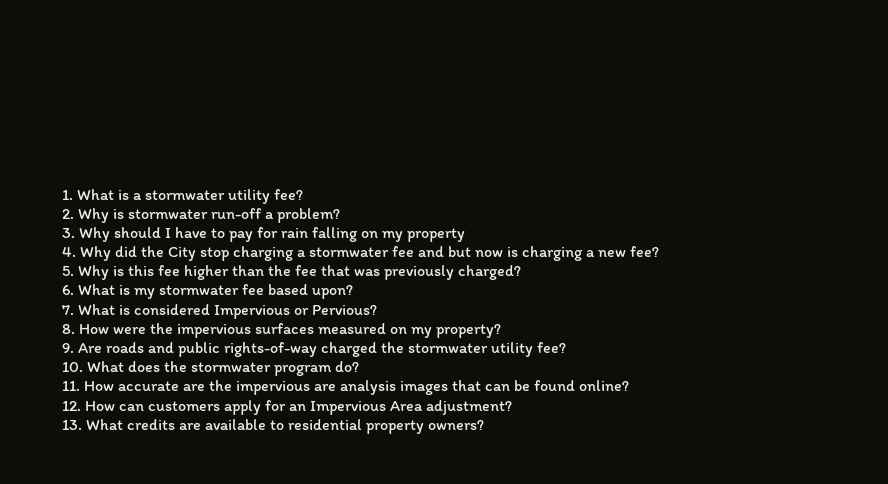1. What is a stormwater utility fee?
2. Why is stormwater run-off a problem?
3. Why should I have to pay for rain falling on my property
4. Why did the City stop charging a stormwater fee and but now is charging a new fee?
5. Why is this fee higher than the fee that was previously charged?
6. What is my stormwater fee based upon?
7. What is considered Impervious or Pervious?
8. How were the impervious surfaces measured on my property?
9. Are roads and public rights-of-way charged the stormwater utility fee?
10. What does the stormwater program do?
11. How accurate are the impervious are analysis images that can be found online?
12. How can customers apply for an Impervious Area adjustment?
13. What credits are available to residential property owners?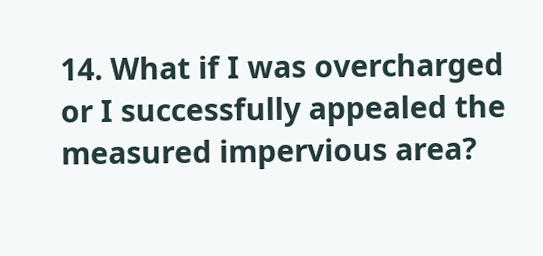14. What if I was overcharged or I successfully appealed the measured impervious area?